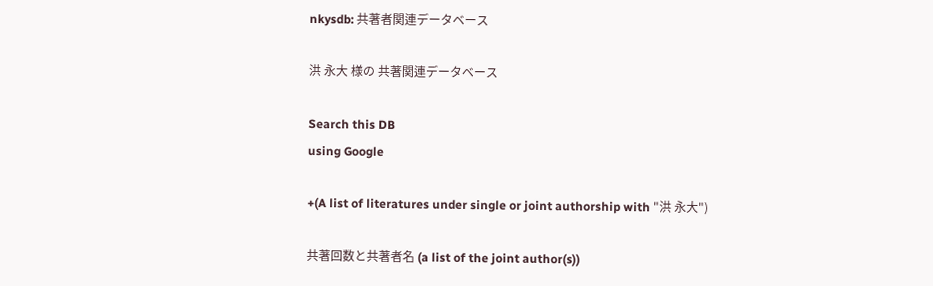nkysdb: 共著者関連データベース

洪 永大 様の 共著関連データベース

Search this DB
using Google

+(A list of literatures under single or joint authorship with "洪 永大")

共著回数と共著者名 (a list of the joint author(s))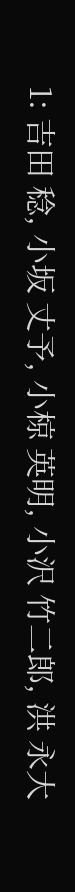1: 吉田 稔, 小坂 丈予, 小椋 英明, 小沢 竹二郎, 洪 永大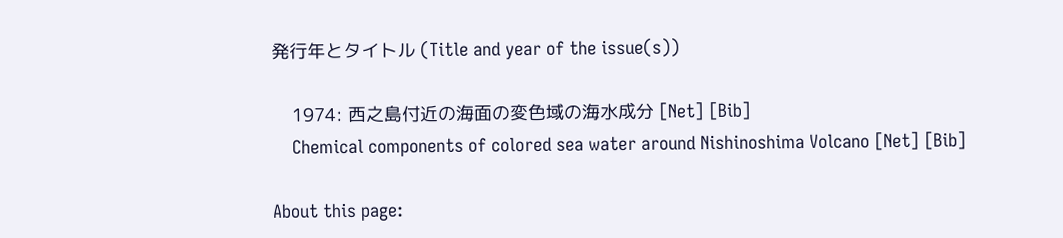発行年とタイトル (Title and year of the issue(s))

    1974: 西之島付近の海面の変色域の海水成分 [Net] [Bib]
    Chemical components of colored sea water around Nishinoshima Volcano [Net] [Bib]

About this page: